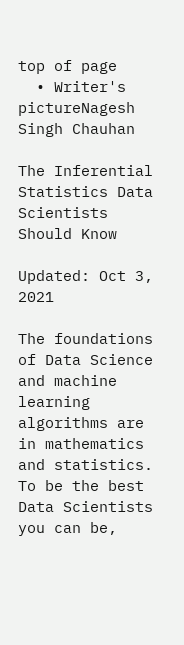top of page
  • Writer's pictureNagesh Singh Chauhan

The Inferential Statistics Data Scientists Should Know

Updated: Oct 3, 2021

The foundations of Data Science and machine learning algorithms are in mathematics and statistics. To be the best Data Scientists you can be,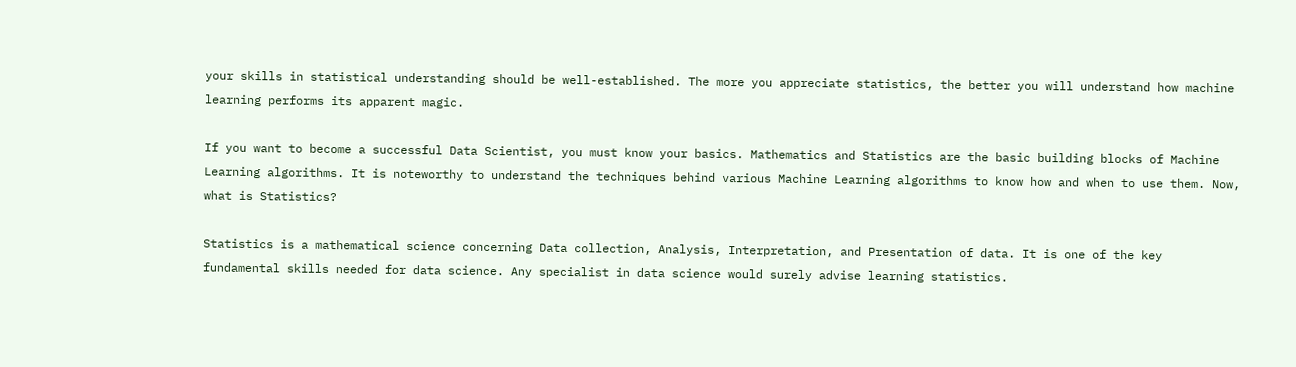your skills in statistical understanding should be well-established. The more you appreciate statistics, the better you will understand how machine learning performs its apparent magic.

If you want to become a successful Data Scientist, you must know your basics. Mathematics and Statistics are the basic building blocks of Machine Learning algorithms. It is noteworthy to understand the techniques behind various Machine Learning algorithms to know how and when to use them. Now, what is Statistics?

Statistics is a mathematical science concerning Data collection, Analysis, Interpretation, and Presentation of data. It is one of the key fundamental skills needed for data science. Any specialist in data science would surely advise learning statistics.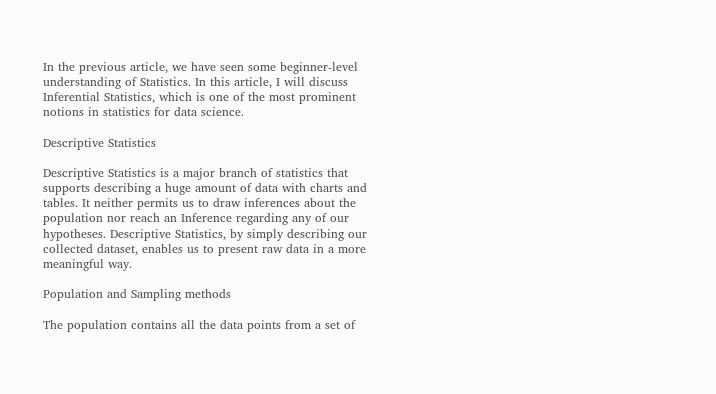In the previous article, we have seen some beginner-level understanding of Statistics. In this article, I will discuss Inferential Statistics, which is one of the most prominent notions in statistics for data science.

Descriptive Statistics

Descriptive Statistics is a major branch of statistics that supports describing a huge amount of data with charts and tables. It neither permits us to draw inferences about the population nor reach an Inference regarding any of our hypotheses. Descriptive Statistics, by simply describing our collected dataset, enables us to present raw data in a more meaningful way.

Population and Sampling methods

The population contains all the data points from a set of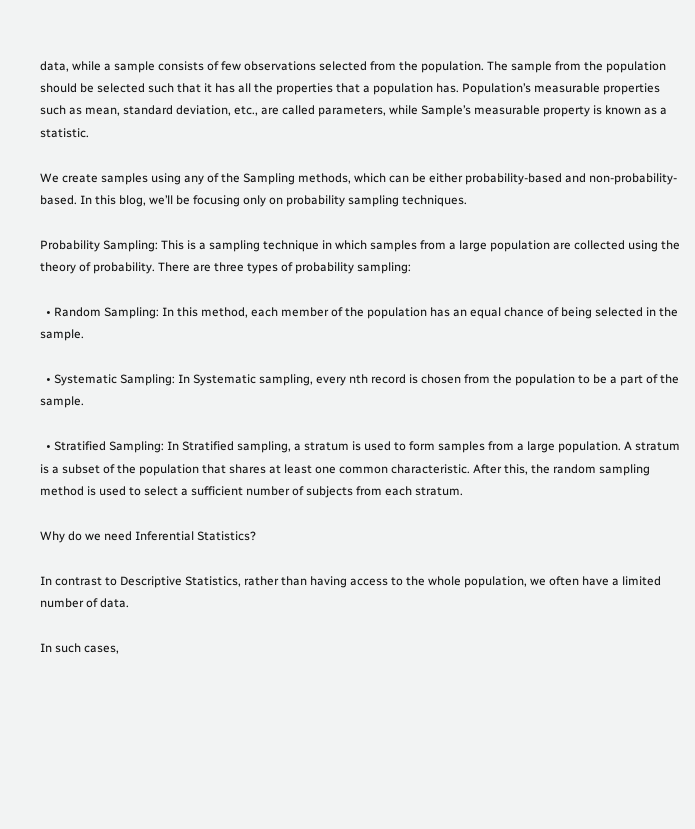data, while a sample consists of few observations selected from the population. The sample from the population should be selected such that it has all the properties that a population has. Population’s measurable properties such as mean, standard deviation, etc., are called parameters, while Sample’s measurable property is known as a statistic.

We create samples using any of the Sampling methods, which can be either probability-based and non-probability-based. In this blog, we’ll be focusing only on probability sampling techniques.

Probability Sampling: This is a sampling technique in which samples from a large population are collected using the theory of probability. There are three types of probability sampling:

  • Random Sampling: In this method, each member of the population has an equal chance of being selected in the sample.

  • Systematic Sampling: In Systematic sampling, every nth record is chosen from the population to be a part of the sample.

  • Stratified Sampling: In Stratified sampling, a stratum is used to form samples from a large population. A stratum is a subset of the population that shares at least one common characteristic. After this, the random sampling method is used to select a sufficient number of subjects from each stratum.

Why do we need Inferential Statistics?

In contrast to Descriptive Statistics, rather than having access to the whole population, we often have a limited number of data.

In such cases,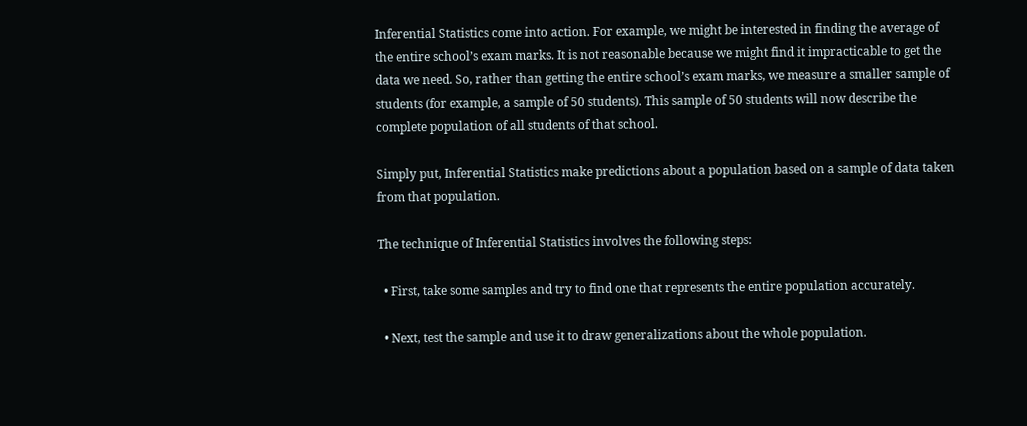Inferential Statistics come into action. For example, we might be interested in finding the average of the entire school’s exam marks. It is not reasonable because we might find it impracticable to get the data we need. So, rather than getting the entire school’s exam marks, we measure a smaller sample of students (for example, a sample of 50 students). This sample of 50 students will now describe the complete population of all students of that school.

Simply put, Inferential Statistics make predictions about a population based on a sample of data taken from that population.

The technique of Inferential Statistics involves the following steps:

  • First, take some samples and try to find one that represents the entire population accurately.

  • Next, test the sample and use it to draw generalizations about the whole population.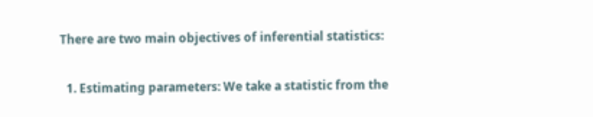There are two main objectives of inferential statistics:

  1. Estimating parameters: We take a statistic from the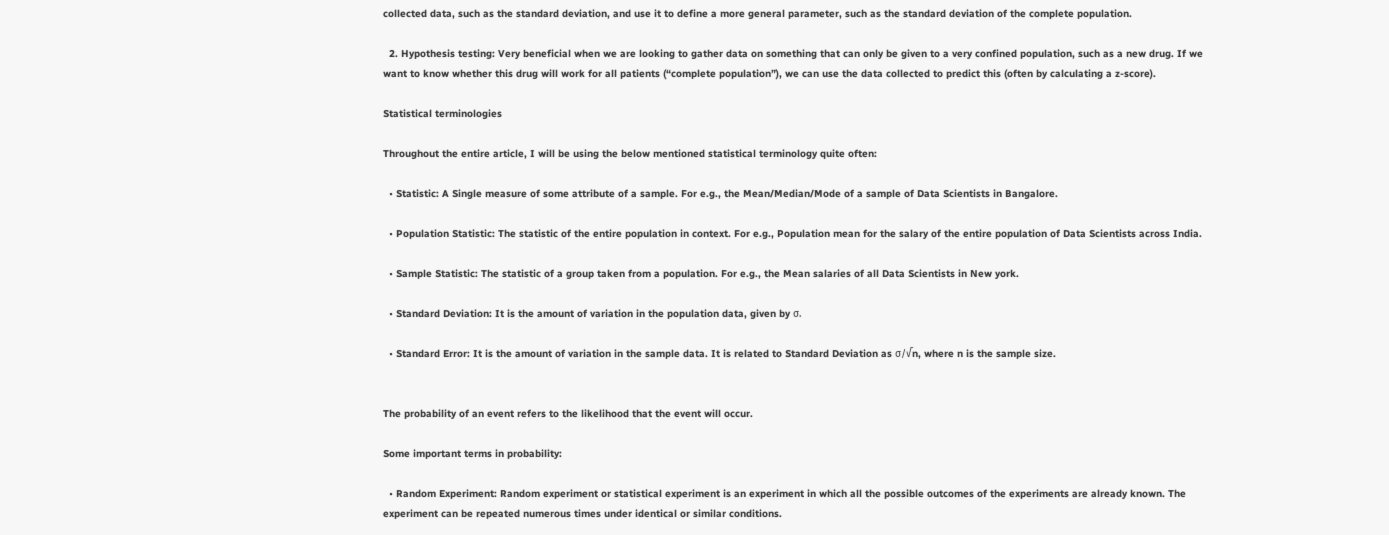collected data, such as the standard deviation, and use it to define a more general parameter, such as the standard deviation of the complete population.

  2. Hypothesis testing: Very beneficial when we are looking to gather data on something that can only be given to a very confined population, such as a new drug. If we want to know whether this drug will work for all patients (“complete population”), we can use the data collected to predict this (often by calculating a z-score).

Statistical terminologies

Throughout the entire article, I will be using the below mentioned statistical terminology quite often:

  • Statistic: A Single measure of some attribute of a sample. For e.g., the Mean/Median/Mode of a sample of Data Scientists in Bangalore.

  • Population Statistic: The statistic of the entire population in context. For e.g., Population mean for the salary of the entire population of Data Scientists across India.

  • Sample Statistic: The statistic of a group taken from a population. For e.g., the Mean salaries of all Data Scientists in New york.

  • Standard Deviation: It is the amount of variation in the population data, given by σ.

  • Standard Error: It is the amount of variation in the sample data. It is related to Standard Deviation as σ/√n, where n is the sample size.


The probability of an event refers to the likelihood that the event will occur.

Some important terms in probability:

  • Random Experiment: Random experiment or statistical experiment is an experiment in which all the possible outcomes of the experiments are already known. The experiment can be repeated numerous times under identical or similar conditions.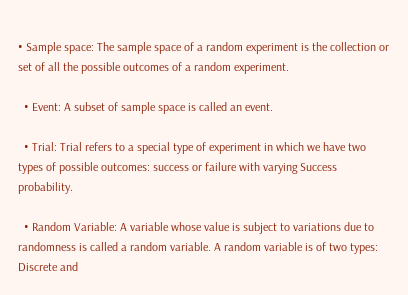• Sample space: The sample space of a random experiment is the collection or set of all the possible outcomes of a random experiment.

  • Event: A subset of sample space is called an event.

  • Trial: Trial refers to a special type of experiment in which we have two types of possible outcomes: success or failure with varying Success probability.

  • Random Variable: A variable whose value is subject to variations due to randomness is called a random variable. A random variable is of two types: Discrete and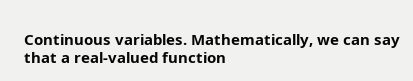Continuous variables. Mathematically, we can say that a real-valued function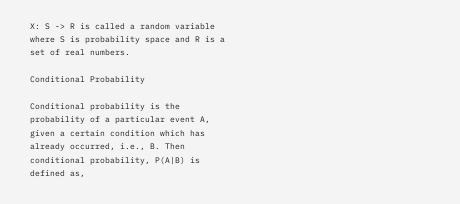X: S -> R is called a random variable where S is probability space and R is a set of real numbers.

Conditional Probability

Conditional probability is the probability of a particular event A, given a certain condition which has already occurred, i.e., B. Then conditional probability, P(A|B) is defined as,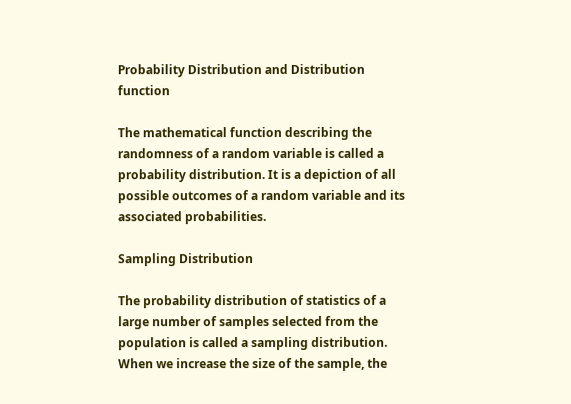Probability Distribution and Distribution function

The mathematical function describing the randomness of a random variable is called a probability distribution. It is a depiction of all possible outcomes of a random variable and its associated probabilities.

Sampling Distribution

The probability distribution of statistics of a large number of samples selected from the population is called a sampling distribution. When we increase the size of the sample, the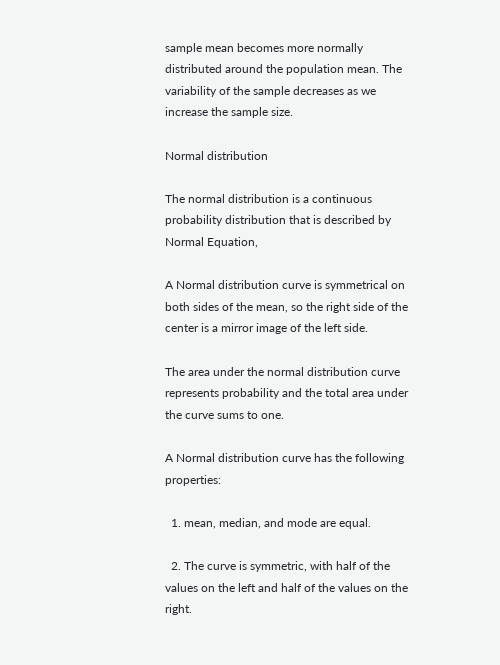sample mean becomes more normally distributed around the population mean. The variability of the sample decreases as we increase the sample size.

Normal distribution

The normal distribution is a continuous probability distribution that is described by Normal Equation,

A Normal distribution curve is symmetrical on both sides of the mean, so the right side of the center is a mirror image of the left side.

The area under the normal distribution curve represents probability and the total area under the curve sums to one.

A Normal distribution curve has the following properties:

  1. mean, median, and mode are equal.

  2. The curve is symmetric, with half of the values on the left and half of the values on the right.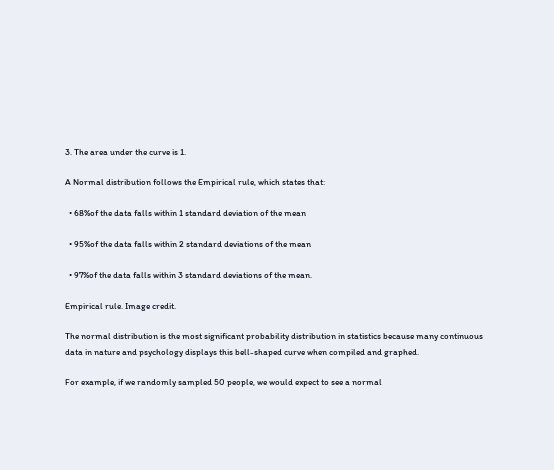3. The area under the curve is 1.

A Normal distribution follows the Empirical rule, which states that:

  • 68%of the data falls within 1 standard deviation of the mean

  • 95%of the data falls within 2 standard deviations of the mean

  • 97%of the data falls within 3 standard deviations of the mean.

Empirical rule. Image credit.

The normal distribution is the most significant probability distribution in statistics because many continuous data in nature and psychology displays this bell-shaped curve when compiled and graphed.

For example, if we randomly sampled 50 people, we would expect to see a normal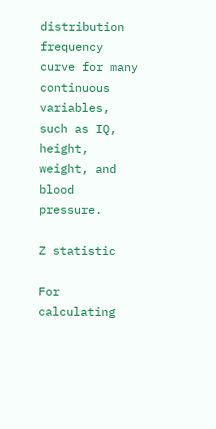distribution frequency curve for many continuous variables, such as IQ, height, weight, and blood pressure.

Z statistic

For calculating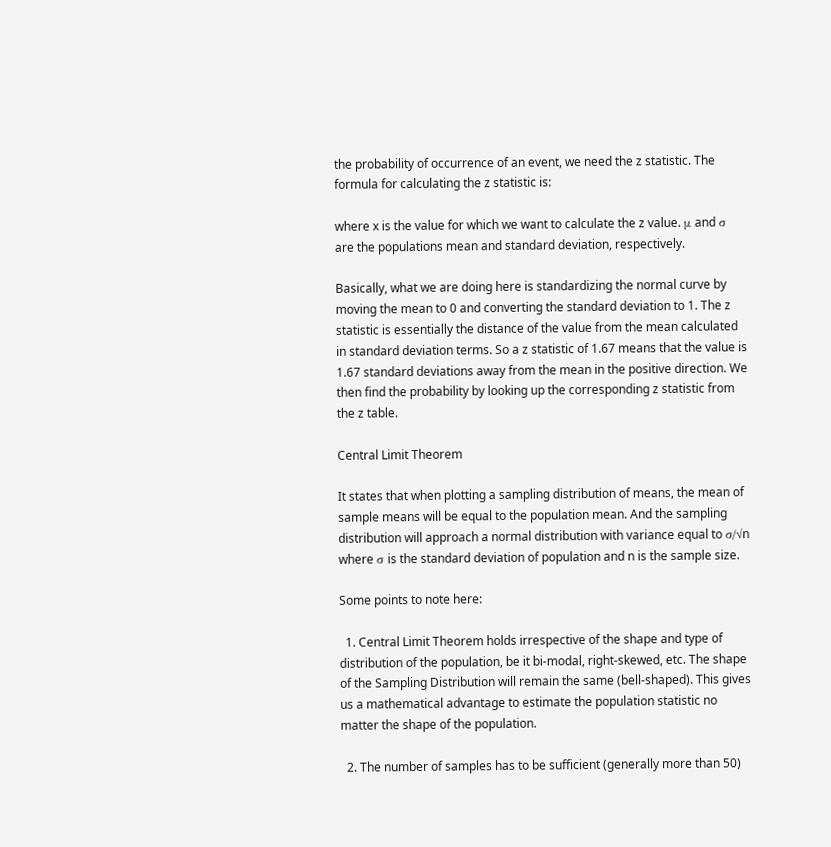the probability of occurrence of an event, we need the z statistic. The formula for calculating the z statistic is:

where x is the value for which we want to calculate the z value. μ and σ are the populations mean and standard deviation, respectively.

Basically, what we are doing here is standardizing the normal curve by moving the mean to 0 and converting the standard deviation to 1. The z statistic is essentially the distance of the value from the mean calculated in standard deviation terms. So a z statistic of 1.67 means that the value is 1.67 standard deviations away from the mean in the positive direction. We then find the probability by looking up the corresponding z statistic from the z table.

Central Limit Theorem

It states that when plotting a sampling distribution of means, the mean of sample means will be equal to the population mean. And the sampling distribution will approach a normal distribution with variance equal to σ/√n where σ is the standard deviation of population and n is the sample size.

Some points to note here:

  1. Central Limit Theorem holds irrespective of the shape and type of distribution of the population, be it bi-modal, right-skewed, etc. The shape of the Sampling Distribution will remain the same (bell-shaped). This gives us a mathematical advantage to estimate the population statistic no matter the shape of the population.

  2. The number of samples has to be sufficient (generally more than 50)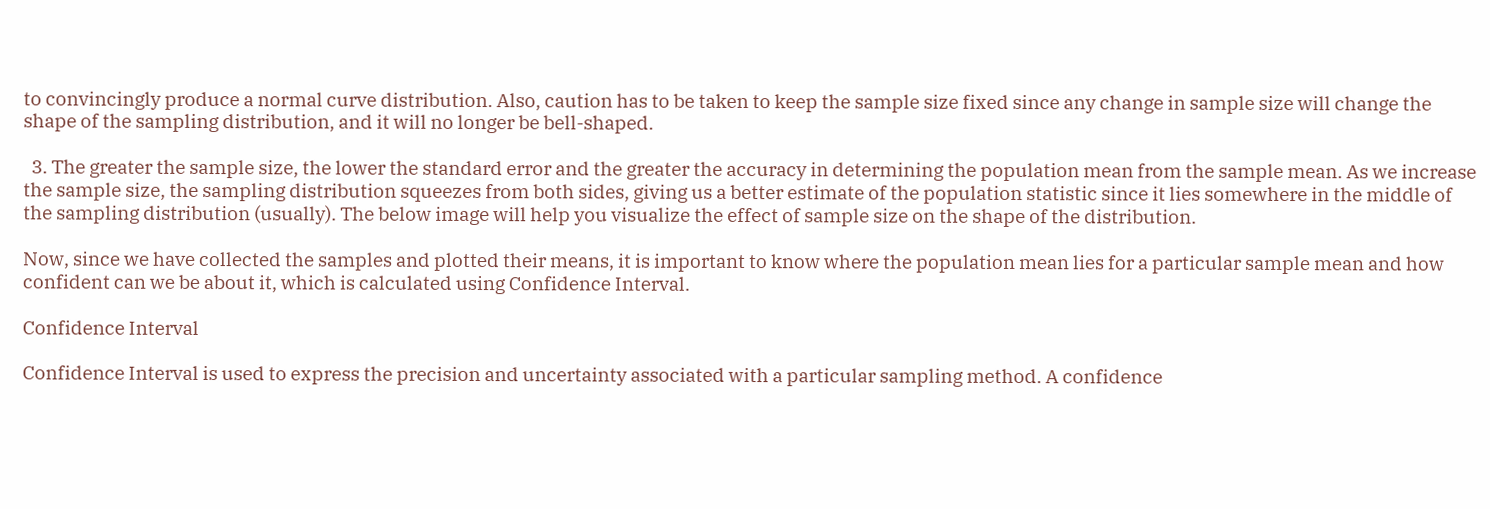to convincingly produce a normal curve distribution. Also, caution has to be taken to keep the sample size fixed since any change in sample size will change the shape of the sampling distribution, and it will no longer be bell-shaped.

  3. The greater the sample size, the lower the standard error and the greater the accuracy in determining the population mean from the sample mean. As we increase the sample size, the sampling distribution squeezes from both sides, giving us a better estimate of the population statistic since it lies somewhere in the middle of the sampling distribution (usually). The below image will help you visualize the effect of sample size on the shape of the distribution.

Now, since we have collected the samples and plotted their means, it is important to know where the population mean lies for a particular sample mean and how confident can we be about it, which is calculated using Confidence Interval.

Confidence Interval

Confidence Interval is used to express the precision and uncertainty associated with a particular sampling method. A confidence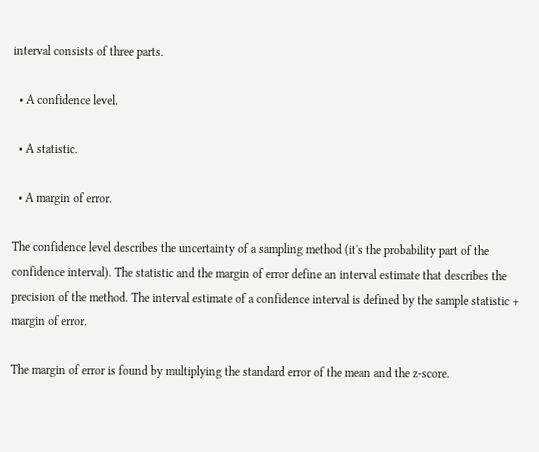interval consists of three parts.

  • A confidence level.

  • A statistic.

  • A margin of error.

The confidence level describes the uncertainty of a sampling method (it's the probability part of the confidence interval). The statistic and the margin of error define an interval estimate that describes the precision of the method. The interval estimate of a confidence interval is defined by the sample statistic + margin of error.

The margin of error is found by multiplying the standard error of the mean and the z-score.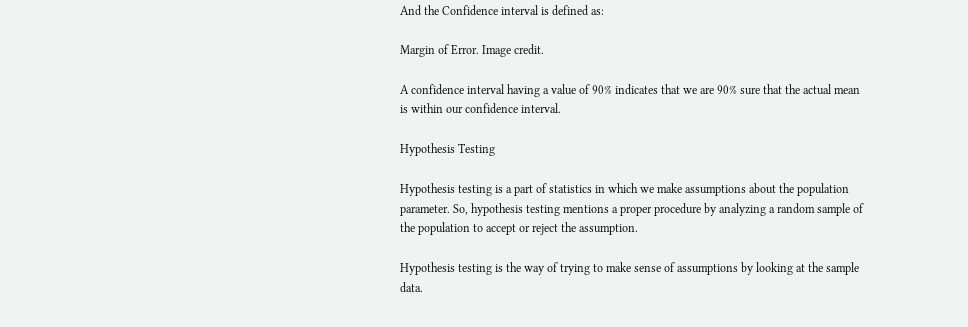And the Confidence interval is defined as:

Margin of Error. Image credit.

A confidence interval having a value of 90% indicates that we are 90% sure that the actual mean is within our confidence interval.

Hypothesis Testing

Hypothesis testing is a part of statistics in which we make assumptions about the population parameter. So, hypothesis testing mentions a proper procedure by analyzing a random sample of the population to accept or reject the assumption.

Hypothesis testing is the way of trying to make sense of assumptions by looking at the sample data.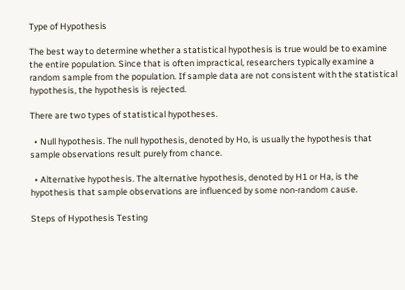Type of Hypothesis

The best way to determine whether a statistical hypothesis is true would be to examine the entire population. Since that is often impractical, researchers typically examine a random sample from the population. If sample data are not consistent with the statistical hypothesis, the hypothesis is rejected.

There are two types of statistical hypotheses.

  • Null hypothesis. The null hypothesis, denoted by Ho, is usually the hypothesis that sample observations result purely from chance.

  • Alternative hypothesis. The alternative hypothesis, denoted by H1 or Ha, is the hypothesis that sample observations are influenced by some non-random cause.

Steps of Hypothesis Testing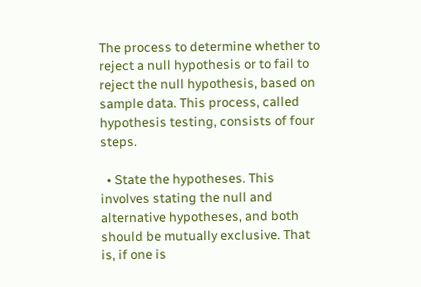The process to determine whether to reject a null hypothesis or to fail to reject the null hypothesis, based on sample data. This process, called hypothesis testing, consists of four steps.

  • State the hypotheses. This involves stating the null and alternative hypotheses, and both should be mutually exclusive. That is, if one is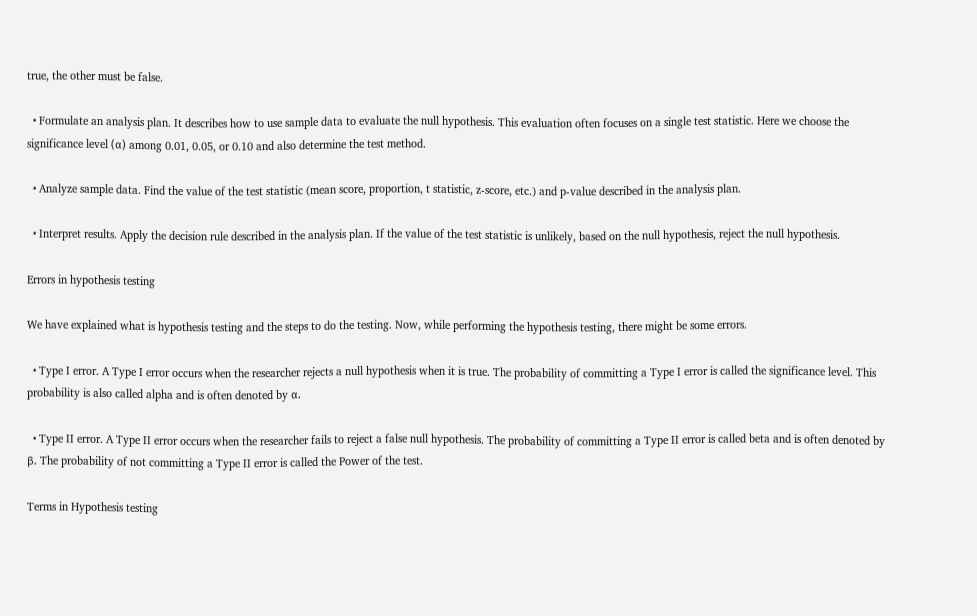true, the other must be false.

  • Formulate an analysis plan. It describes how to use sample data to evaluate the null hypothesis. This evaluation often focuses on a single test statistic. Here we choose the significance level (α) among 0.01, 0.05, or 0.10 and also determine the test method.

  • Analyze sample data. Find the value of the test statistic (mean score, proportion, t statistic, z-score, etc.) and p-value described in the analysis plan.

  • Interpret results. Apply the decision rule described in the analysis plan. If the value of the test statistic is unlikely, based on the null hypothesis, reject the null hypothesis.

Errors in hypothesis testing

We have explained what is hypothesis testing and the steps to do the testing. Now, while performing the hypothesis testing, there might be some errors.

  • Type I error. A Type I error occurs when the researcher rejects a null hypothesis when it is true. The probability of committing a Type I error is called the significance level. This probability is also called alpha and is often denoted by α.

  • Type II error. A Type II error occurs when the researcher fails to reject a false null hypothesis. The probability of committing a Type II error is called beta and is often denoted by β. The probability of not committing a Type II error is called the Power of the test.

Terms in Hypothesis testing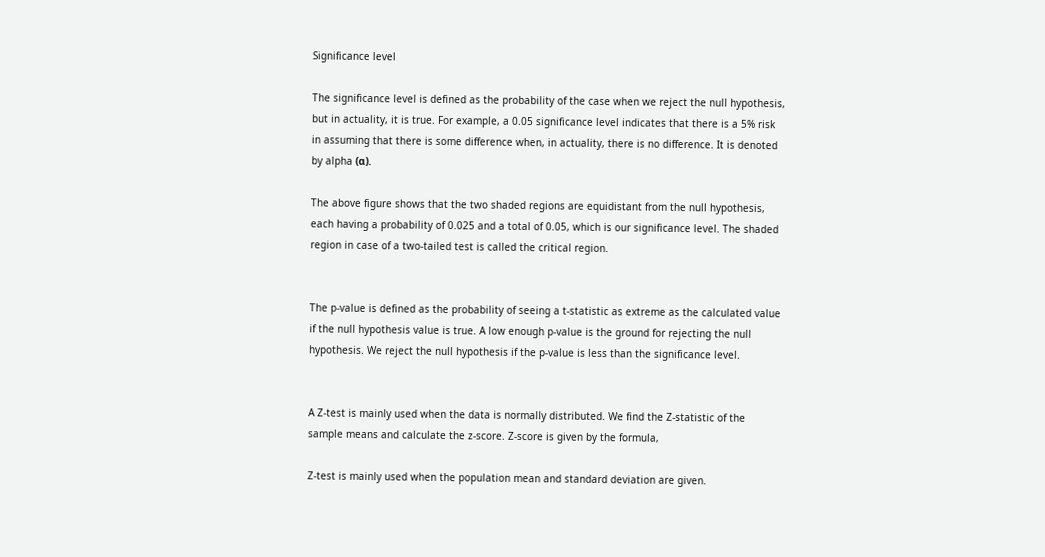Significance level

The significance level is defined as the probability of the case when we reject the null hypothesis, but in actuality, it is true. For example, a 0.05 significance level indicates that there is a 5% risk in assuming that there is some difference when, in actuality, there is no difference. It is denoted by alpha (α).

The above figure shows that the two shaded regions are equidistant from the null hypothesis, each having a probability of 0.025 and a total of 0.05, which is our significance level. The shaded region in case of a two-tailed test is called the critical region.


The p-value is defined as the probability of seeing a t-statistic as extreme as the calculated value if the null hypothesis value is true. A low enough p-value is the ground for rejecting the null hypothesis. We reject the null hypothesis if the p-value is less than the significance level.


A Z-test is mainly used when the data is normally distributed. We find the Z-statistic of the sample means and calculate the z-score. Z-score is given by the formula,

Z-test is mainly used when the population mean and standard deviation are given.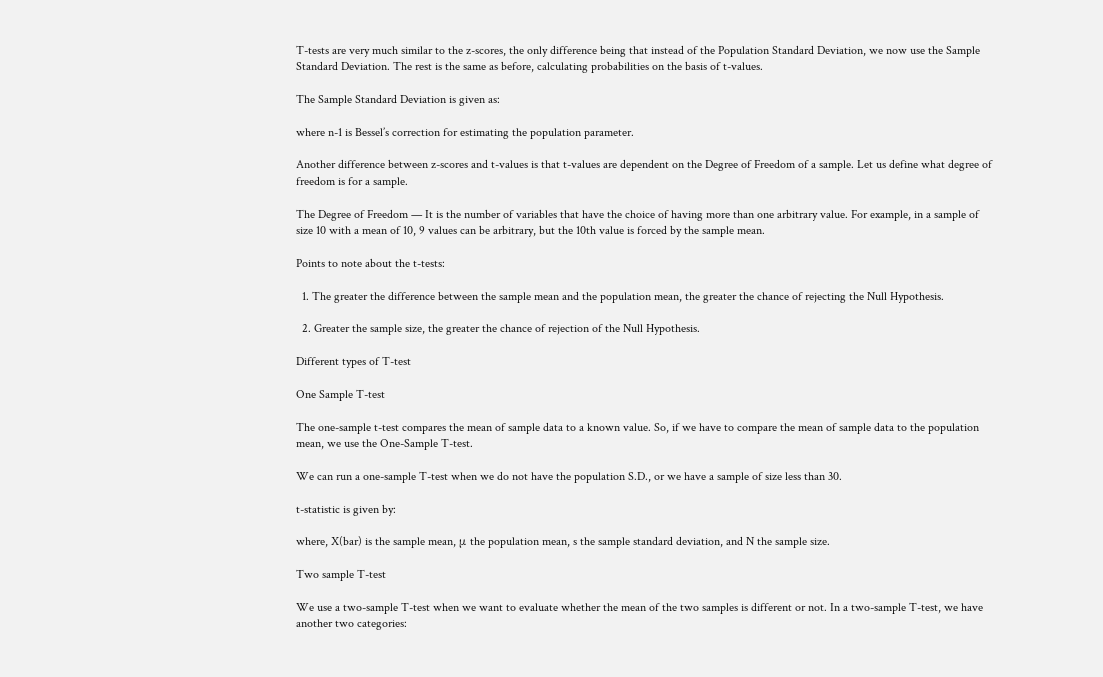T-tests are very much similar to the z-scores, the only difference being that instead of the Population Standard Deviation, we now use the Sample Standard Deviation. The rest is the same as before, calculating probabilities on the basis of t-values.

The Sample Standard Deviation is given as:

where n-1 is Bessel’s correction for estimating the population parameter.

Another difference between z-scores and t-values is that t-values are dependent on the Degree of Freedom of a sample. Let us define what degree of freedom is for a sample.

The Degree of Freedom — It is the number of variables that have the choice of having more than one arbitrary value. For example, in a sample of size 10 with a mean of 10, 9 values can be arbitrary, but the 10th value is forced by the sample mean.

Points to note about the t-tests:

  1. The greater the difference between the sample mean and the population mean, the greater the chance of rejecting the Null Hypothesis.

  2. Greater the sample size, the greater the chance of rejection of the Null Hypothesis.

Different types of T-test

One Sample T-test

The one-sample t-test compares the mean of sample data to a known value. So, if we have to compare the mean of sample data to the population mean, we use the One-Sample T-test.

We can run a one-sample T-test when we do not have the population S.D., or we have a sample of size less than 30.

t-statistic is given by:

where, X(bar) is the sample mean, μ the population mean, s the sample standard deviation, and N the sample size.

Two sample T-test

We use a two-sample T-test when we want to evaluate whether the mean of the two samples is different or not. In a two-sample T-test, we have another two categories: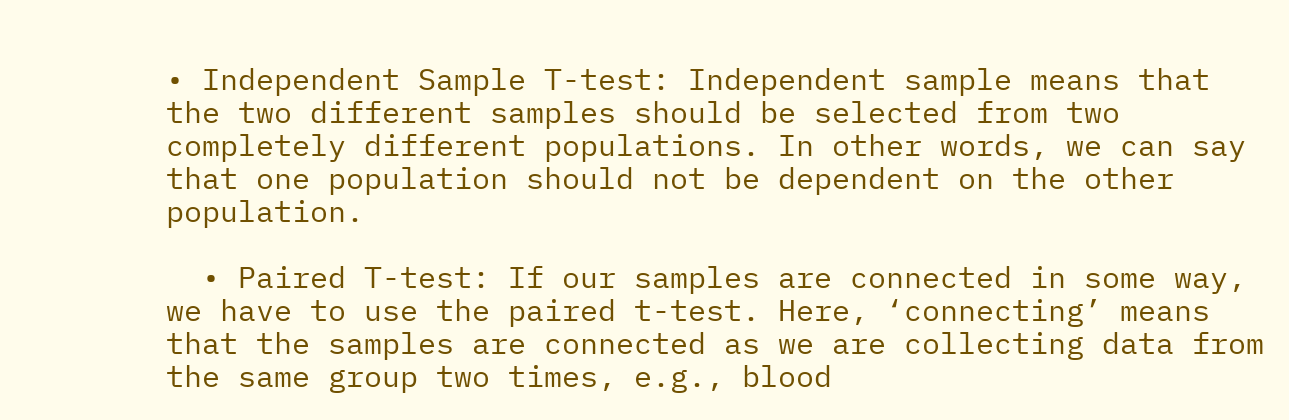• Independent Sample T-test: Independent sample means that the two different samples should be selected from two completely different populations. In other words, we can say that one population should not be dependent on the other population.

  • Paired T-test: If our samples are connected in some way, we have to use the paired t-test. Here, ‘connecting’ means that the samples are connected as we are collecting data from the same group two times, e.g., blood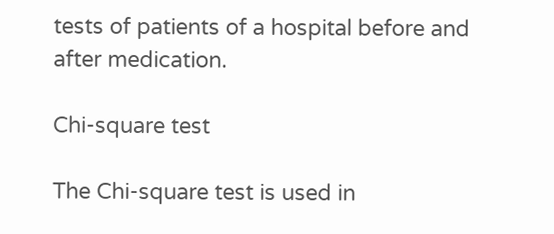tests of patients of a hospital before and after medication.

Chi-square test

The Chi-square test is used in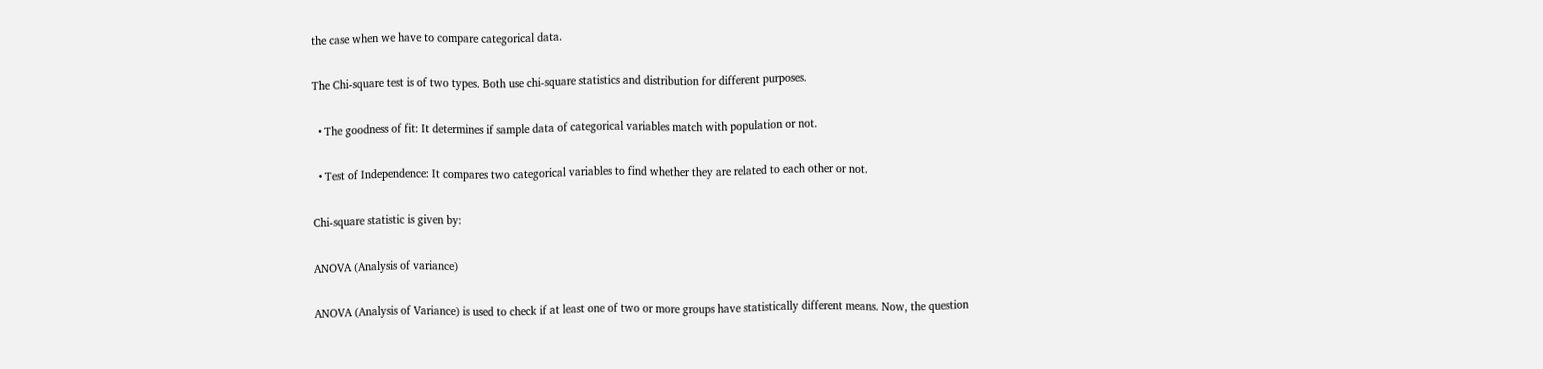the case when we have to compare categorical data.

The Chi-square test is of two types. Both use chi-square statistics and distribution for different purposes.

  • The goodness of fit: It determines if sample data of categorical variables match with population or not.

  • Test of Independence: It compares two categorical variables to find whether they are related to each other or not.

Chi-square statistic is given by:

ANOVA (Analysis of variance)

ANOVA (Analysis of Variance) is used to check if at least one of two or more groups have statistically different means. Now, the question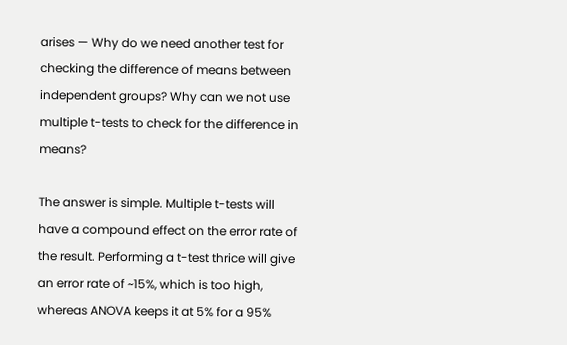arises — Why do we need another test for checking the difference of means between independent groups? Why can we not use multiple t-tests to check for the difference in means?

The answer is simple. Multiple t-tests will have a compound effect on the error rate of the result. Performing a t-test thrice will give an error rate of ~15%, which is too high, whereas ANOVA keeps it at 5% for a 95%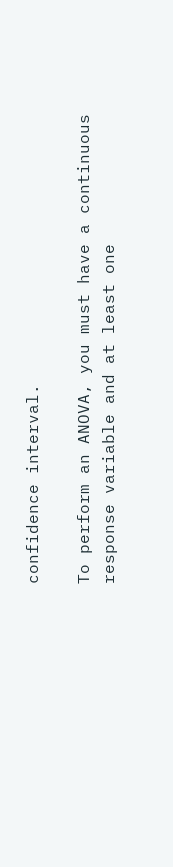confidence interval.

To perform an ANOVA, you must have a continuous response variable and at least one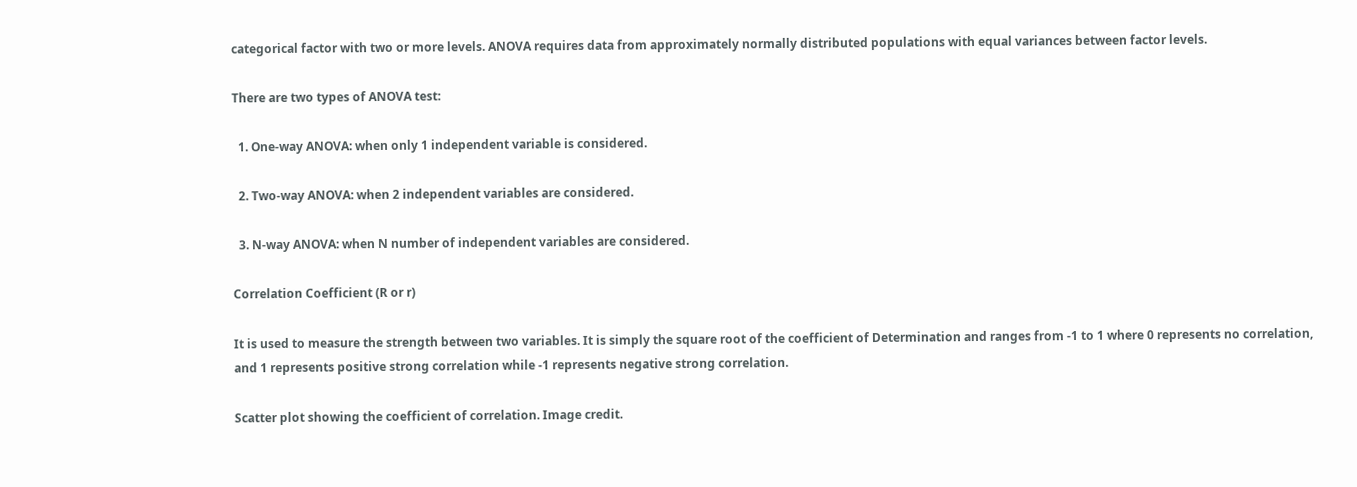categorical factor with two or more levels. ANOVA requires data from approximately normally distributed populations with equal variances between factor levels.

There are two types of ANOVA test:

  1. One-way ANOVA: when only 1 independent variable is considered.

  2. Two-way ANOVA: when 2 independent variables are considered.

  3. N-way ANOVA: when N number of independent variables are considered.

Correlation Coefficient (R or r)

It is used to measure the strength between two variables. It is simply the square root of the coefficient of Determination and ranges from -1 to 1 where 0 represents no correlation, and 1 represents positive strong correlation while -1 represents negative strong correlation.

Scatter plot showing the coefficient of correlation. Image credit.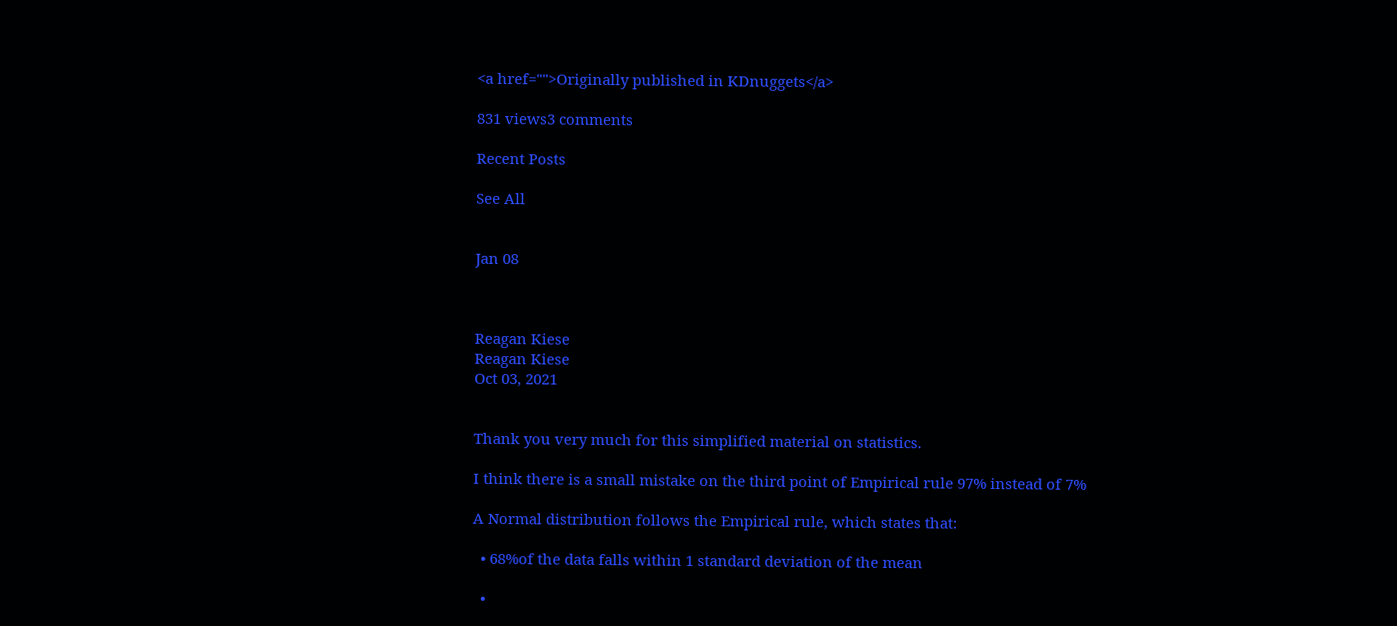<a href="">Originally published in KDnuggets</a>

831 views3 comments

Recent Posts

See All


Jan 08



Reagan Kiese
Reagan Kiese
Oct 03, 2021


Thank you very much for this simplified material on statistics.

I think there is a small mistake on the third point of Empirical rule 97% instead of 7%

A Normal distribution follows the Empirical rule, which states that:

  • 68%of the data falls within 1 standard deviation of the mean

  •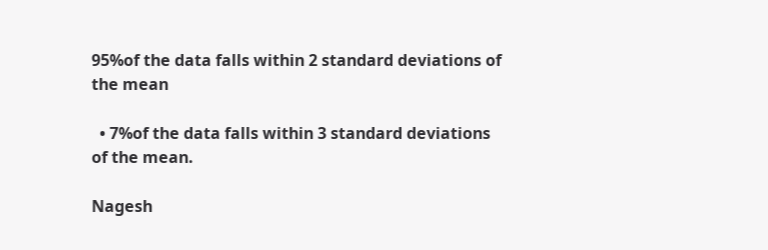95%of the data falls within 2 standard deviations of the mean

  • 7%of the data falls within 3 standard deviations of the mean.

Nagesh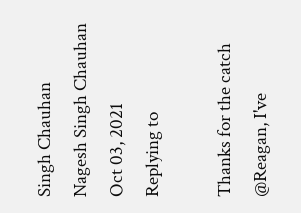Singh Chauhan
Nagesh Singh Chauhan
Oct 03, 2021
Replying to

Thanks for the catch @Reagan, I've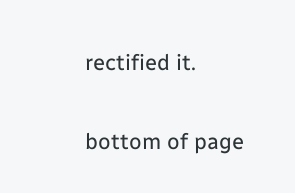rectified it.

bottom of page